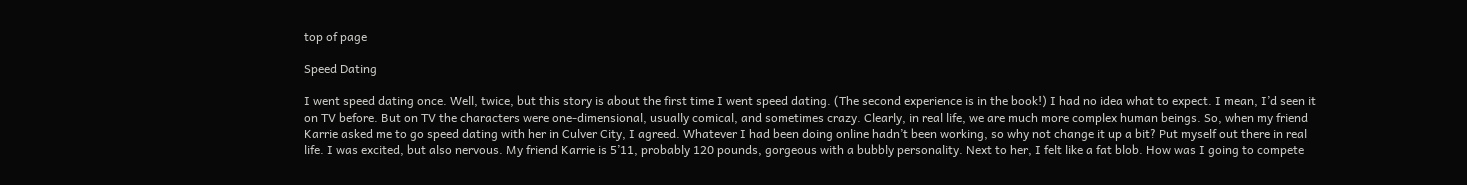top of page

Speed Dating

I went speed dating once. Well, twice, but this story is about the first time I went speed dating. (The second experience is in the book!) I had no idea what to expect. I mean, I’d seen it on TV before. But on TV the characters were one-dimensional, usually comical, and sometimes crazy. Clearly, in real life, we are much more complex human beings. So, when my friend Karrie asked me to go speed dating with her in Culver City, I agreed. Whatever I had been doing online hadn’t been working, so why not change it up a bit? Put myself out there in real life. I was excited, but also nervous. My friend Karrie is 5’11, probably 120 pounds, gorgeous with a bubbly personality. Next to her, I felt like a fat blob. How was I going to compete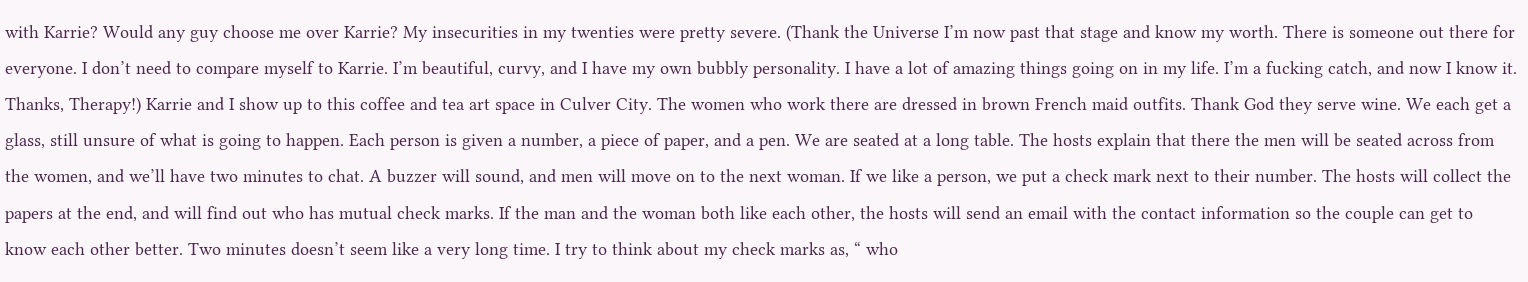with Karrie? Would any guy choose me over Karrie? My insecurities in my twenties were pretty severe. (Thank the Universe I’m now past that stage and know my worth. There is someone out there for everyone. I don’t need to compare myself to Karrie. I’m beautiful, curvy, and I have my own bubbly personality. I have a lot of amazing things going on in my life. I’m a fucking catch, and now I know it. Thanks, Therapy!) Karrie and I show up to this coffee and tea art space in Culver City. The women who work there are dressed in brown French maid outfits. Thank God they serve wine. We each get a glass, still unsure of what is going to happen. Each person is given a number, a piece of paper, and a pen. We are seated at a long table. The hosts explain that there the men will be seated across from the women, and we’ll have two minutes to chat. A buzzer will sound, and men will move on to the next woman. If we like a person, we put a check mark next to their number. The hosts will collect the papers at the end, and will find out who has mutual check marks. If the man and the woman both like each other, the hosts will send an email with the contact information so the couple can get to know each other better. Two minutes doesn’t seem like a very long time. I try to think about my check marks as, “ who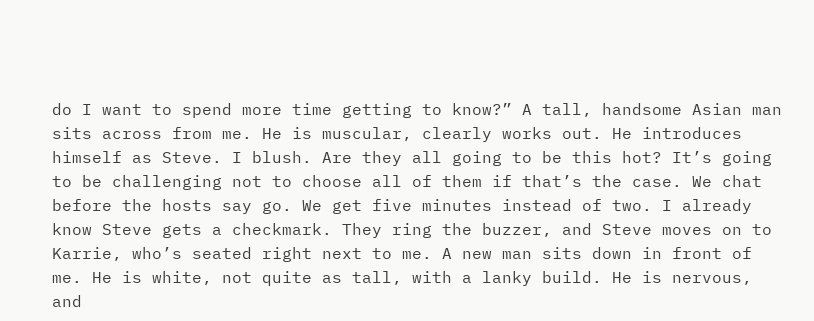do I want to spend more time getting to know?” A tall, handsome Asian man sits across from me. He is muscular, clearly works out. He introduces himself as Steve. I blush. Are they all going to be this hot? It’s going to be challenging not to choose all of them if that’s the case. We chat before the hosts say go. We get five minutes instead of two. I already know Steve gets a checkmark. They ring the buzzer, and Steve moves on to Karrie, who’s seated right next to me. A new man sits down in front of me. He is white, not quite as tall, with a lanky build. He is nervous, and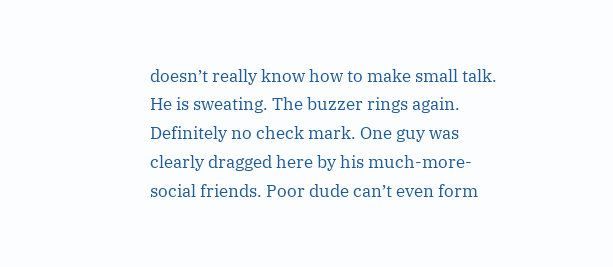doesn’t really know how to make small talk. He is sweating. The buzzer rings again. Definitely no check mark. One guy was clearly dragged here by his much-more-social friends. Poor dude can’t even form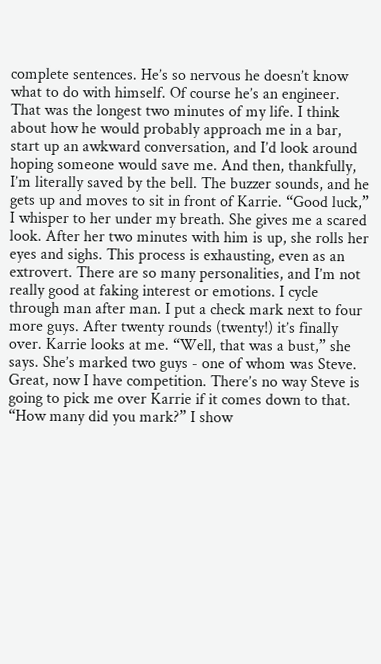complete sentences. He’s so nervous he doesn’t know what to do with himself. Of course he’s an engineer. That was the longest two minutes of my life. I think about how he would probably approach me in a bar, start up an awkward conversation, and I’d look around hoping someone would save me. And then, thankfully, I’m literally saved by the bell. The buzzer sounds, and he gets up and moves to sit in front of Karrie. “Good luck,” I whisper to her under my breath. She gives me a scared look. After her two minutes with him is up, she rolls her eyes and sighs. This process is exhausting, even as an extrovert. There are so many personalities, and I’m not really good at faking interest or emotions. I cycle through man after man. I put a check mark next to four more guys. After twenty rounds (twenty!) it’s finally over. Karrie looks at me. “Well, that was a bust,” she says. She’s marked two guys - one of whom was Steve. Great, now I have competition. There’s no way Steve is going to pick me over Karrie if it comes down to that. “How many did you mark?” I show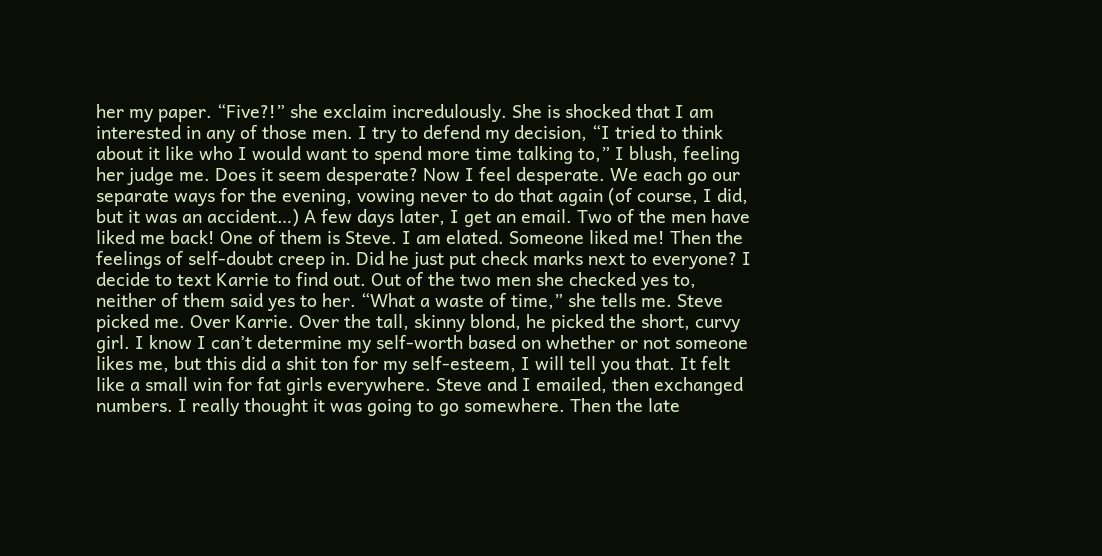her my paper. “Five?!” she exclaim incredulously. She is shocked that I am interested in any of those men. I try to defend my decision, “I tried to think about it like who I would want to spend more time talking to,” I blush, feeling her judge me. Does it seem desperate? Now I feel desperate. We each go our separate ways for the evening, vowing never to do that again (of course, I did, but it was an accident…) A few days later, I get an email. Two of the men have liked me back! One of them is Steve. I am elated. Someone liked me! Then the feelings of self-doubt creep in. Did he just put check marks next to everyone? I decide to text Karrie to find out. Out of the two men she checked yes to, neither of them said yes to her. “What a waste of time,” she tells me. Steve picked me. Over Karrie. Over the tall, skinny blond, he picked the short, curvy girl. I know I can’t determine my self-worth based on whether or not someone likes me, but this did a shit ton for my self-esteem, I will tell you that. It felt like a small win for fat girls everywhere. Steve and I emailed, then exchanged numbers. I really thought it was going to go somewhere. Then the late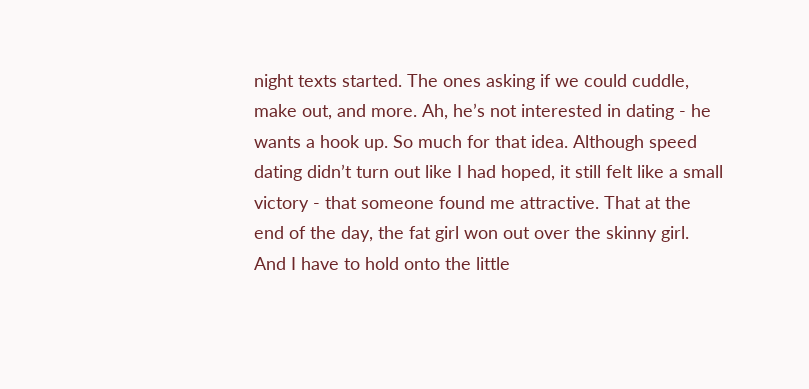night texts started. The ones asking if we could cuddle, make out, and more. Ah, he’s not interested in dating - he wants a hook up. So much for that idea. Although speed dating didn’t turn out like I had hoped, it still felt like a small victory - that someone found me attractive. That at the end of the day, the fat girl won out over the skinny girl. And I have to hold onto the little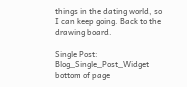things in the dating world, so I can keep going. Back to the drawing board.

Single Post: Blog_Single_Post_Widget
bottom of page